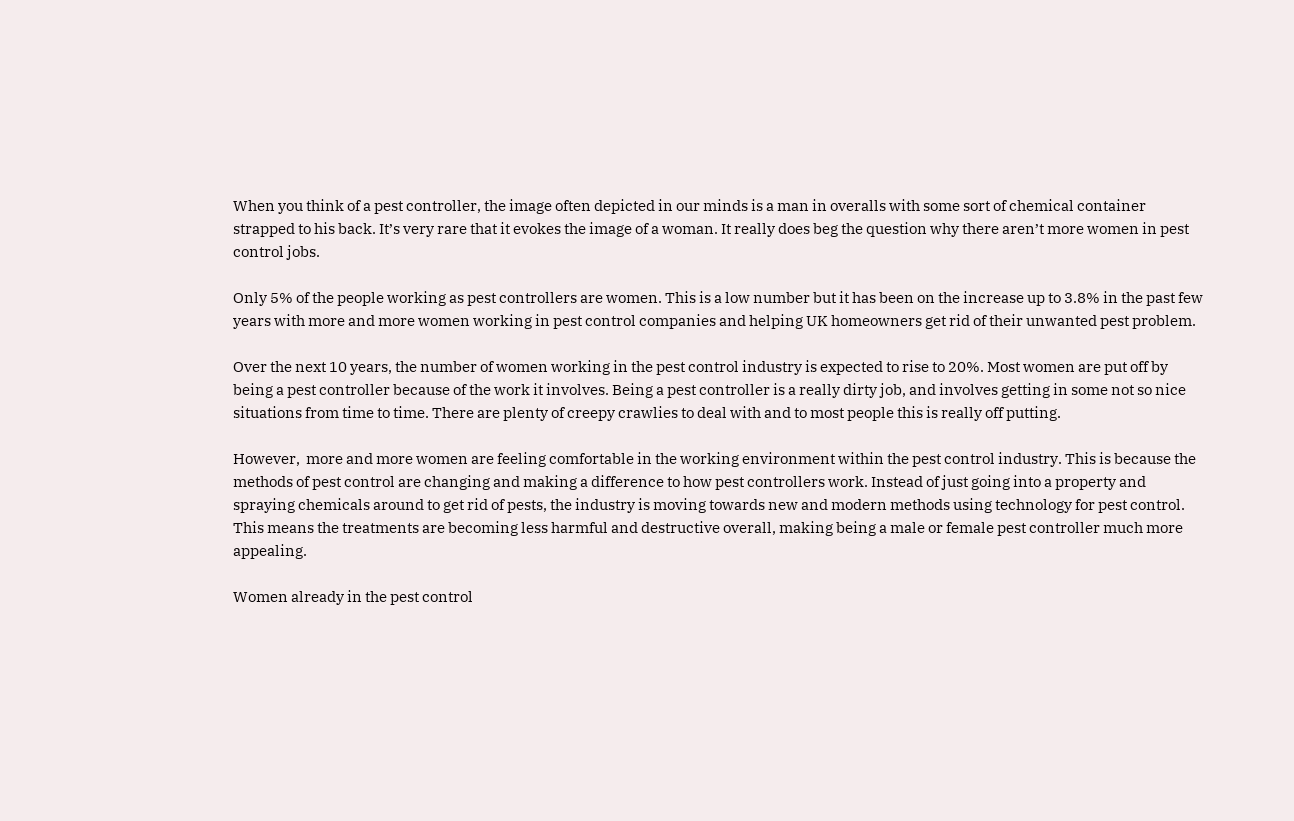When you think of a pest controller, the image often depicted in our minds is a man in overalls with some sort of chemical container strapped to his back. It’s very rare that it evokes the image of a woman. It really does beg the question why there aren’t more women in pest control jobs.

Only 5% of the people working as pest controllers are women. This is a low number but it has been on the increase up to 3.8% in the past few years with more and more women working in pest control companies and helping UK homeowners get rid of their unwanted pest problem.

Over the next 10 years, the number of women working in the pest control industry is expected to rise to 20%. Most women are put off by being a pest controller because of the work it involves. Being a pest controller is a really dirty job, and involves getting in some not so nice situations from time to time. There are plenty of creepy crawlies to deal with and to most people this is really off putting.

However,  more and more women are feeling comfortable in the working environment within the pest control industry. This is because the methods of pest control are changing and making a difference to how pest controllers work. Instead of just going into a property and spraying chemicals around to get rid of pests, the industry is moving towards new and modern methods using technology for pest control. This means the treatments are becoming less harmful and destructive overall, making being a male or female pest controller much more appealing.

Women already in the pest control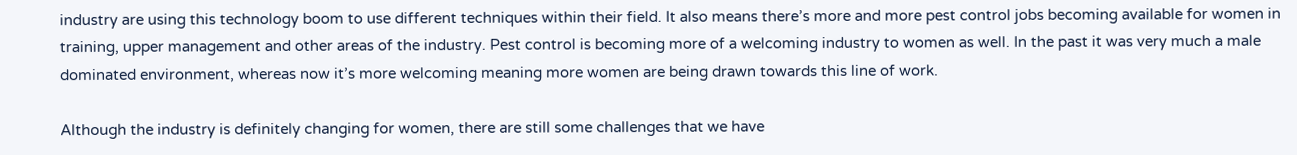industry are using this technology boom to use different techniques within their field. It also means there’s more and more pest control jobs becoming available for women in training, upper management and other areas of the industry. Pest control is becoming more of a welcoming industry to women as well. In the past it was very much a male dominated environment, whereas now it’s more welcoming meaning more women are being drawn towards this line of work.

Although the industry is definitely changing for women, there are still some challenges that we have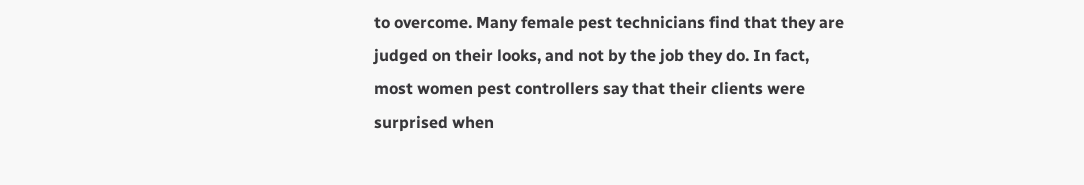to overcome. Many female pest technicians find that they are judged on their looks, and not by the job they do. In fact, most women pest controllers say that their clients were surprised when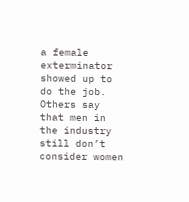a female exterminator showed up to do the job. Others say that men in the industry still don’t consider women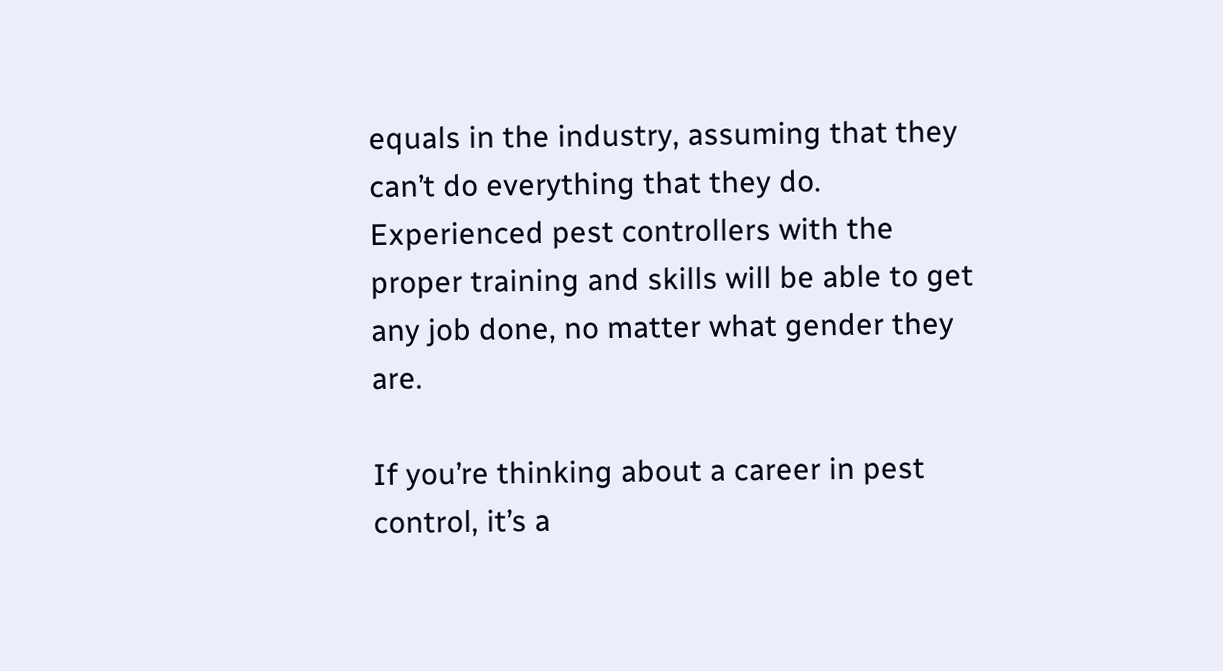equals in the industry, assuming that they can’t do everything that they do. Experienced pest controllers with the proper training and skills will be able to get any job done, no matter what gender they are.

If you’re thinking about a career in pest control, it’s a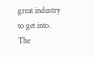great industry to get into. The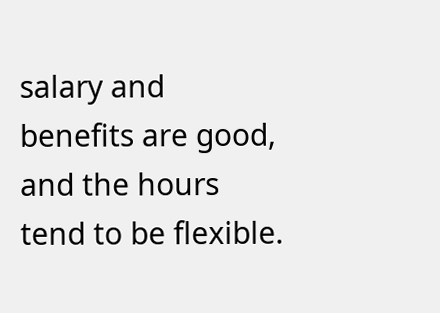salary and benefits are good, and the hours tend to be flexible.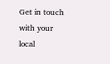Get in touch with your local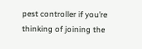pest controller if you’re thinking of joining the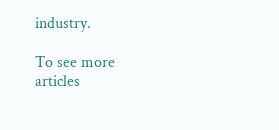industry.

To see more articles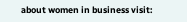about women in business visit: